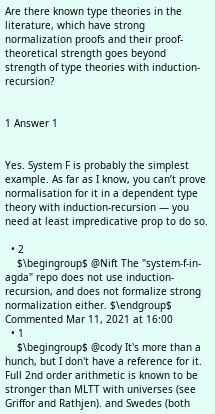Are there known type theories in the literature, which have strong normalization proofs and their proof-theoretical strength goes beyond strength of type theories with induction-recursion?


1 Answer 1


Yes. System F is probably the simplest example. As far as I know, you can’t prove normalisation for it in a dependent type theory with induction-recursion — you need at least impredicative prop to do so.

  • 2
    $\begingroup$ @Nift The "system-f-in-agda" repo does not use induction-recursion, and does not formalize strong normalization either. $\endgroup$ Commented Mar 11, 2021 at 16:00
  • 1
    $\begingroup$ @cody It's more than a hunch, but I don't have a reference for it. Full 2nd order arithmetic is known to be stronger than MLTT with universes (see Griffor and Rathjen). and Swedes (both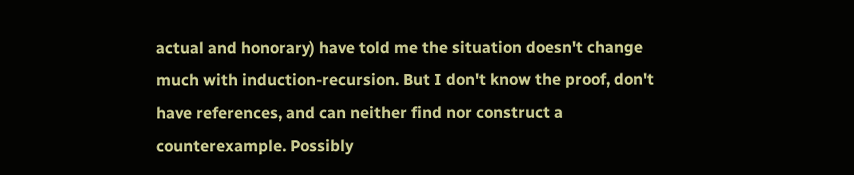actual and honorary) have told me the situation doesn't change much with induction-recursion. But I don't know the proof, don't have references, and can neither find nor construct a counterexample. Possibly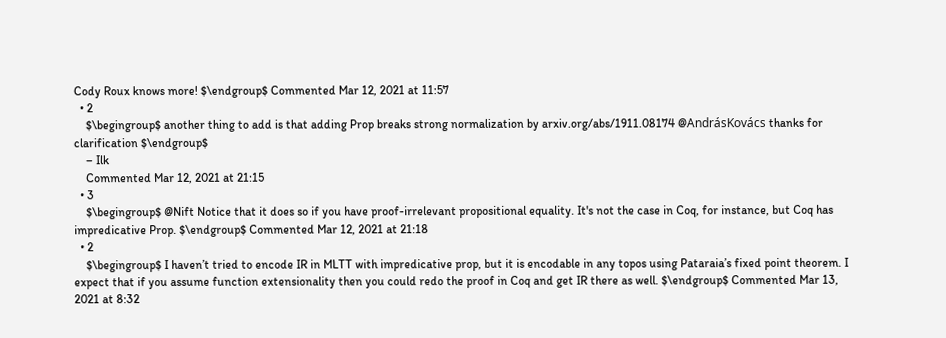Cody Roux knows more! $\endgroup$ Commented Mar 12, 2021 at 11:57
  • 2
    $\begingroup$ another thing to add is that adding Prop breaks strong normalization by arxiv.org/abs/1911.08174 @AndrásKovács thanks for clarification $\endgroup$
    – Ilk
    Commented Mar 12, 2021 at 21:15
  • 3
    $\begingroup$ @Nift Notice that it does so if you have proof-irrelevant propositional equality. It's not the case in Coq, for instance, but Coq has impredicative Prop. $\endgroup$ Commented Mar 12, 2021 at 21:18
  • 2
    $\begingroup$ I haven’t tried to encode IR in MLTT with impredicative prop, but it is encodable in any topos using Pataraia’s fixed point theorem. I expect that if you assume function extensionality then you could redo the proof in Coq and get IR there as well. $\endgroup$ Commented Mar 13, 2021 at 8:32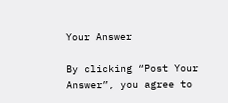Your Answer

By clicking “Post Your Answer”, you agree to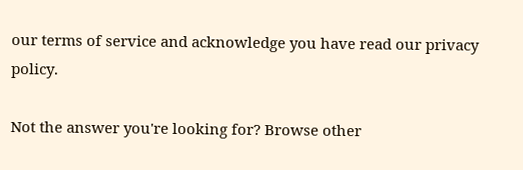our terms of service and acknowledge you have read our privacy policy.

Not the answer you're looking for? Browse other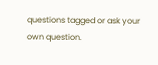questions tagged or ask your own question.